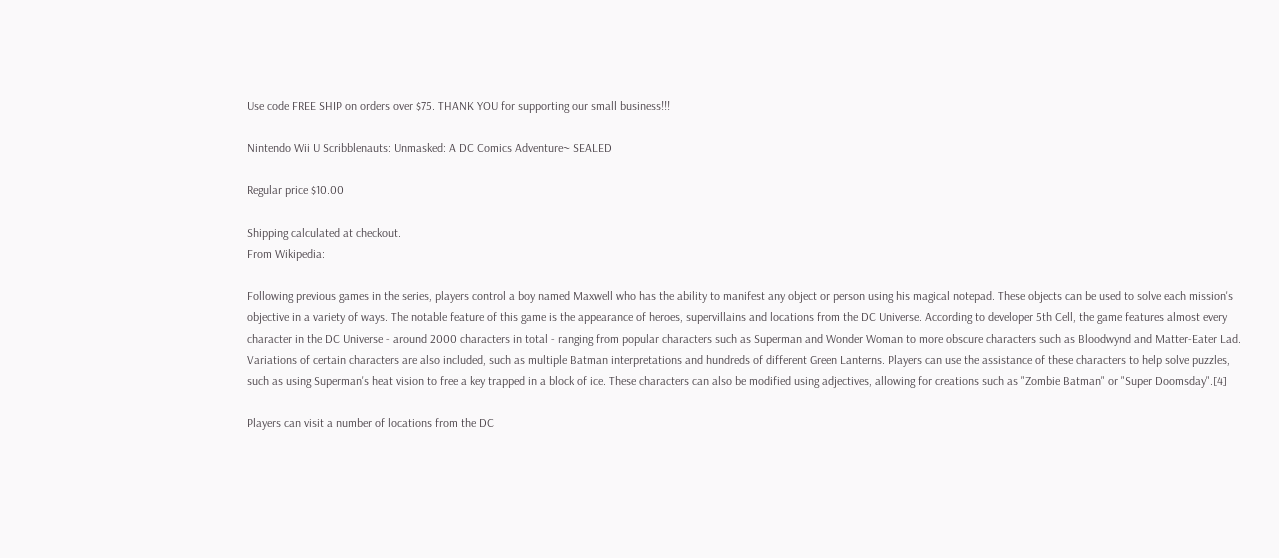Use code FREE SHIP on orders over $75. THANK YOU for supporting our small business!!!

Nintendo Wii U Scribblenauts: Unmasked: A DC Comics Adventure~ SEALED

Regular price $10.00

Shipping calculated at checkout.
From Wikipedia:

Following previous games in the series, players control a boy named Maxwell who has the ability to manifest any object or person using his magical notepad. These objects can be used to solve each mission's objective in a variety of ways. The notable feature of this game is the appearance of heroes, supervillains and locations from the DC Universe. According to developer 5th Cell, the game features almost every character in the DC Universe - around 2000 characters in total - ranging from popular characters such as Superman and Wonder Woman to more obscure characters such as Bloodwynd and Matter-Eater Lad. Variations of certain characters are also included, such as multiple Batman interpretations and hundreds of different Green Lanterns. Players can use the assistance of these characters to help solve puzzles, such as using Superman's heat vision to free a key trapped in a block of ice. These characters can also be modified using adjectives, allowing for creations such as "Zombie Batman" or "Super Doomsday".[4]

Players can visit a number of locations from the DC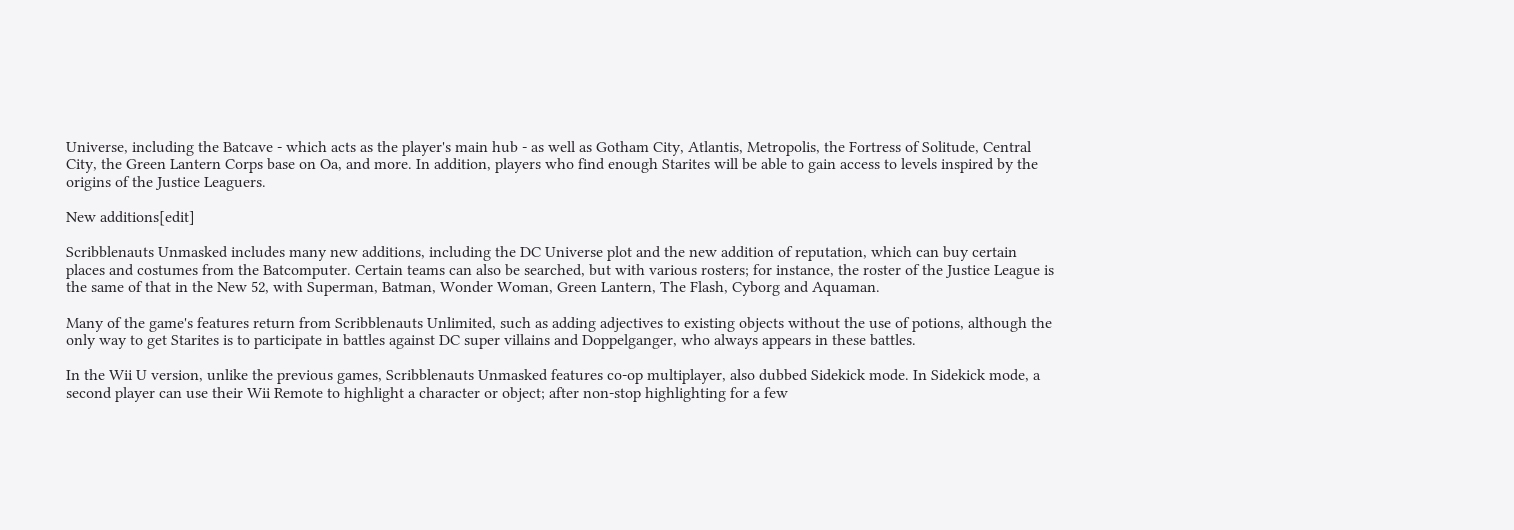Universe, including the Batcave - which acts as the player's main hub - as well as Gotham City, Atlantis, Metropolis, the Fortress of Solitude, Central City, the Green Lantern Corps base on Oa, and more. In addition, players who find enough Starites will be able to gain access to levels inspired by the origins of the Justice Leaguers.

New additions[edit]

Scribblenauts Unmasked includes many new additions, including the DC Universe plot and the new addition of reputation, which can buy certain places and costumes from the Batcomputer. Certain teams can also be searched, but with various rosters; for instance, the roster of the Justice League is the same of that in the New 52, with Superman, Batman, Wonder Woman, Green Lantern, The Flash, Cyborg and Aquaman.

Many of the game's features return from Scribblenauts Unlimited, such as adding adjectives to existing objects without the use of potions, although the only way to get Starites is to participate in battles against DC super villains and Doppelganger, who always appears in these battles.

In the Wii U version, unlike the previous games, Scribblenauts Unmasked features co-op multiplayer, also dubbed Sidekick mode. In Sidekick mode, a second player can use their Wii Remote to highlight a character or object; after non-stop highlighting for a few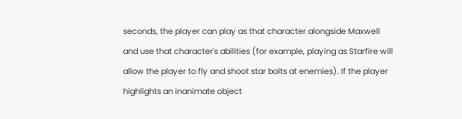seconds, the player can play as that character alongside Maxwell and use that character's abilities (for example, playing as Starfire will allow the player to fly and shoot star bolts at enemies). If the player highlights an inanimate object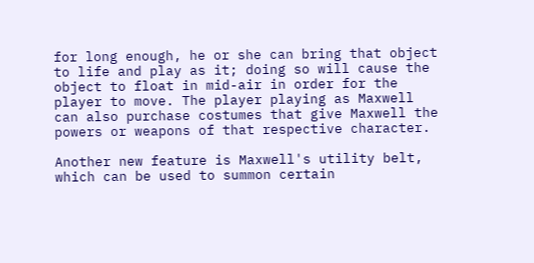for long enough, he or she can bring that object to life and play as it; doing so will cause the object to float in mid-air in order for the player to move. The player playing as Maxwell can also purchase costumes that give Maxwell the powers or weapons of that respective character.

Another new feature is Maxwell's utility belt, which can be used to summon certain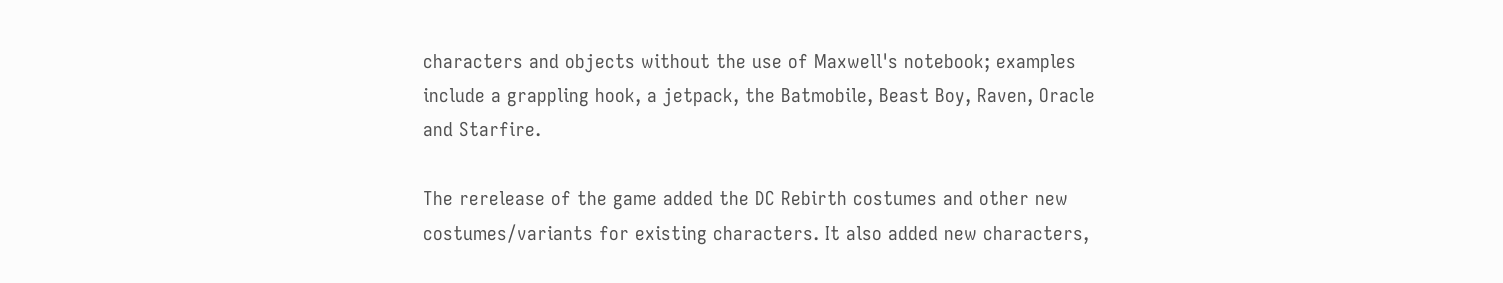characters and objects without the use of Maxwell's notebook; examples include a grappling hook, a jetpack, the Batmobile, Beast Boy, Raven, Oracle and Starfire.

The rerelease of the game added the DC Rebirth costumes and other new costumes/variants for existing characters. It also added new characters,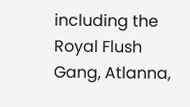including the Royal Flush Gang, Atlanna,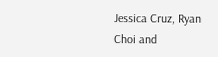Jessica Cruz, Ryan Choi and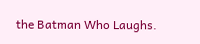the Batman Who Laughs.